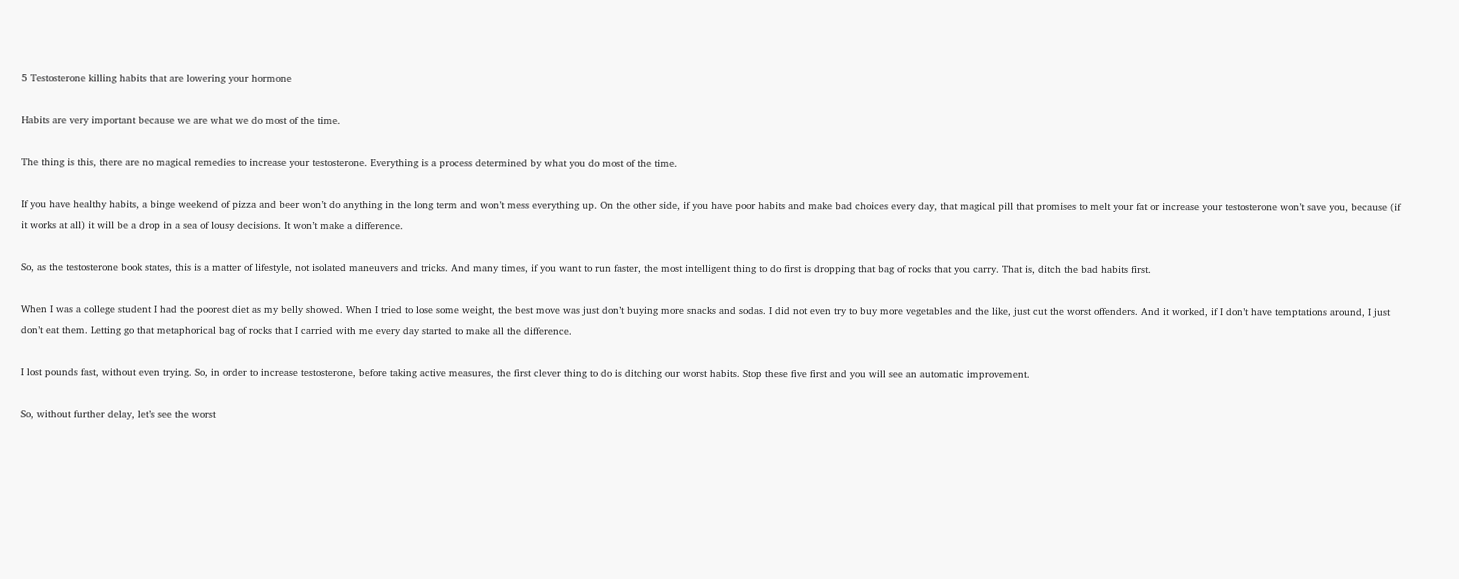5 Testosterone killing habits that are lowering your hormone

Habits are very important because we are what we do most of the time.

The thing is this, there are no magical remedies to increase your testosterone. Everything is a process determined by what you do most of the time.

If you have healthy habits, a binge weekend of pizza and beer won’t do anything in the long term and won’t mess everything up. On the other side, if you have poor habits and make bad choices every day, that magical pill that promises to melt your fat or increase your testosterone won’t save you, because (if it works at all) it will be a drop in a sea of lousy decisions. It won’t make a difference.

So, as the testosterone book states, this is a matter of lifestyle, not isolated maneuvers and tricks. And many times, if you want to run faster, the most intelligent thing to do first is dropping that bag of rocks that you carry. That is, ditch the bad habits first.

When I was a college student I had the poorest diet as my belly showed. When I tried to lose some weight, the best move was just don’t buying more snacks and sodas. I did not even try to buy more vegetables and the like, just cut the worst offenders. And it worked, if I don’t have temptations around, I just don’t eat them. Letting go that metaphorical bag of rocks that I carried with me every day started to make all the difference.

I lost pounds fast, without even trying. So, in order to increase testosterone, before taking active measures, the first clever thing to do is ditching our worst habits. Stop these five first and you will see an automatic improvement.

So, without further delay, let’s see the worst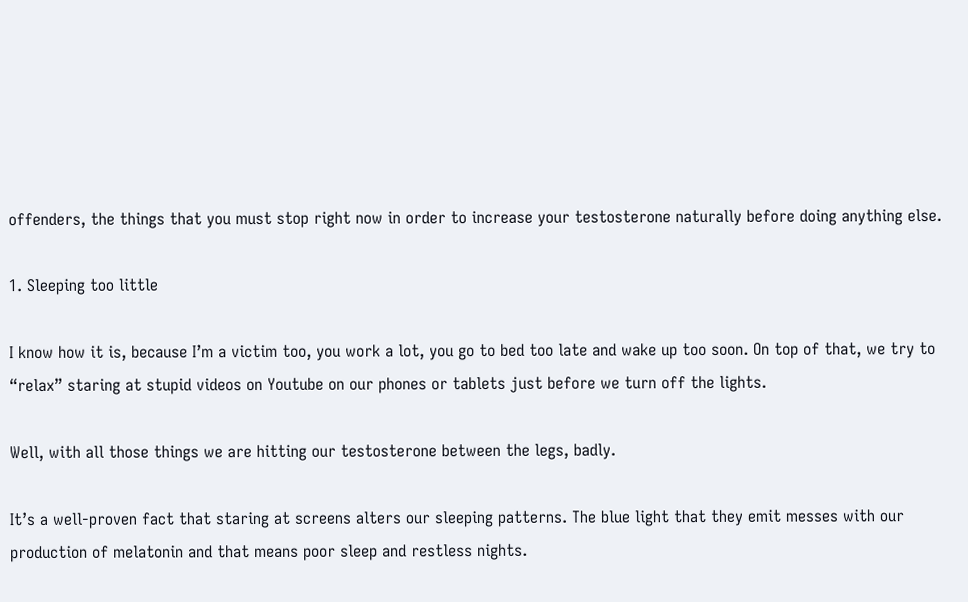offenders, the things that you must stop right now in order to increase your testosterone naturally before doing anything else.

1. Sleeping too little

I know how it is, because I’m a victim too, you work a lot, you go to bed too late and wake up too soon. On top of that, we try to “relax” staring at stupid videos on Youtube on our phones or tablets just before we turn off the lights.

Well, with all those things we are hitting our testosterone between the legs, badly.

It’s a well-proven fact that staring at screens alters our sleeping patterns. The blue light that they emit messes with our production of melatonin and that means poor sleep and restless nights.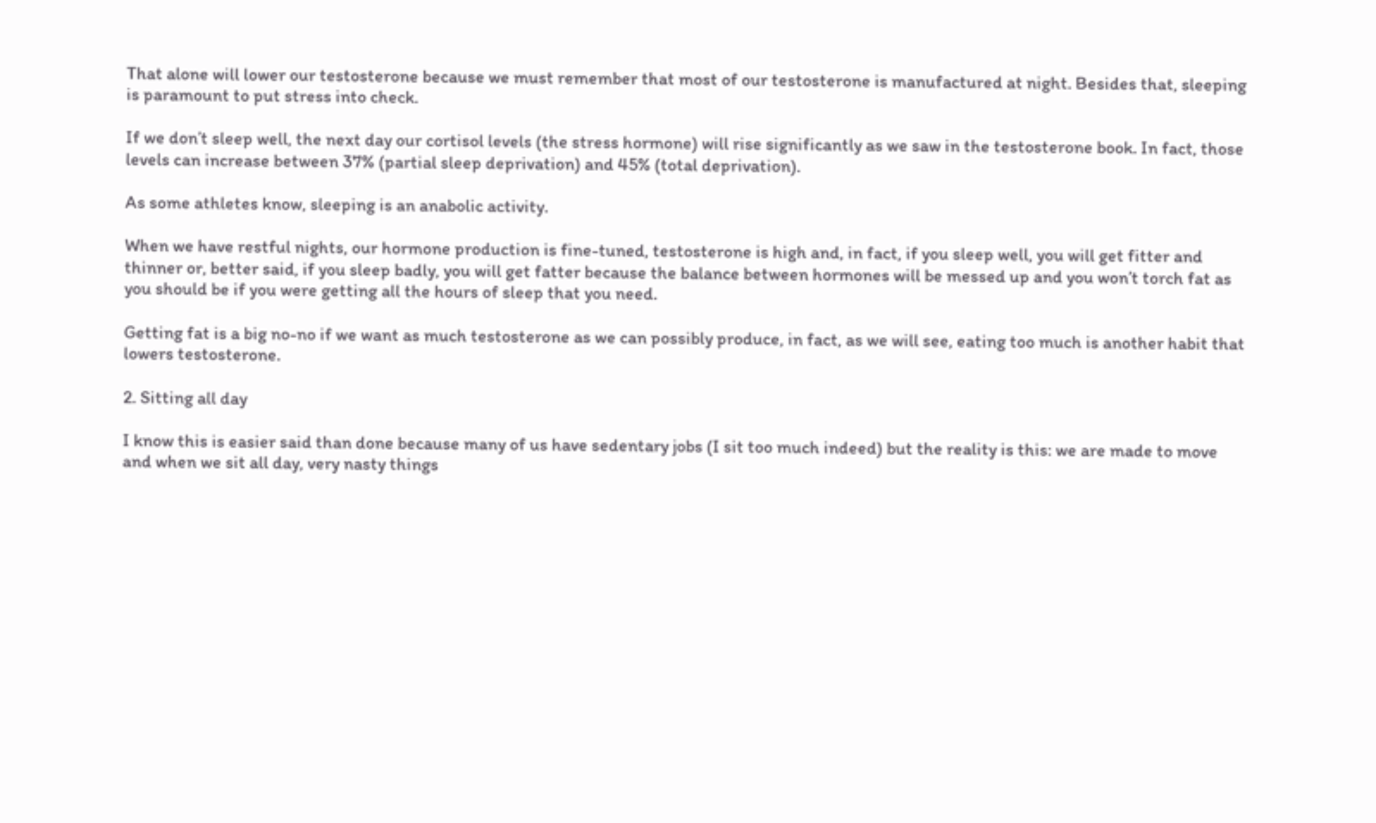That alone will lower our testosterone because we must remember that most of our testosterone is manufactured at night. Besides that, sleeping is paramount to put stress into check.

If we don’t sleep well, the next day our cortisol levels (the stress hormone) will rise significantly as we saw in the testosterone book. In fact, those levels can increase between 37% (partial sleep deprivation) and 45% (total deprivation).

As some athletes know, sleeping is an anabolic activity.

When we have restful nights, our hormone production is fine-tuned, testosterone is high and, in fact, if you sleep well, you will get fitter and thinner or, better said, if you sleep badly, you will get fatter because the balance between hormones will be messed up and you won’t torch fat as you should be if you were getting all the hours of sleep that you need.

Getting fat is a big no-no if we want as much testosterone as we can possibly produce, in fact, as we will see, eating too much is another habit that lowers testosterone.

2. Sitting all day

I know this is easier said than done because many of us have sedentary jobs (I sit too much indeed) but the reality is this: we are made to move and when we sit all day, very nasty things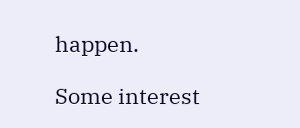happen.

Some interest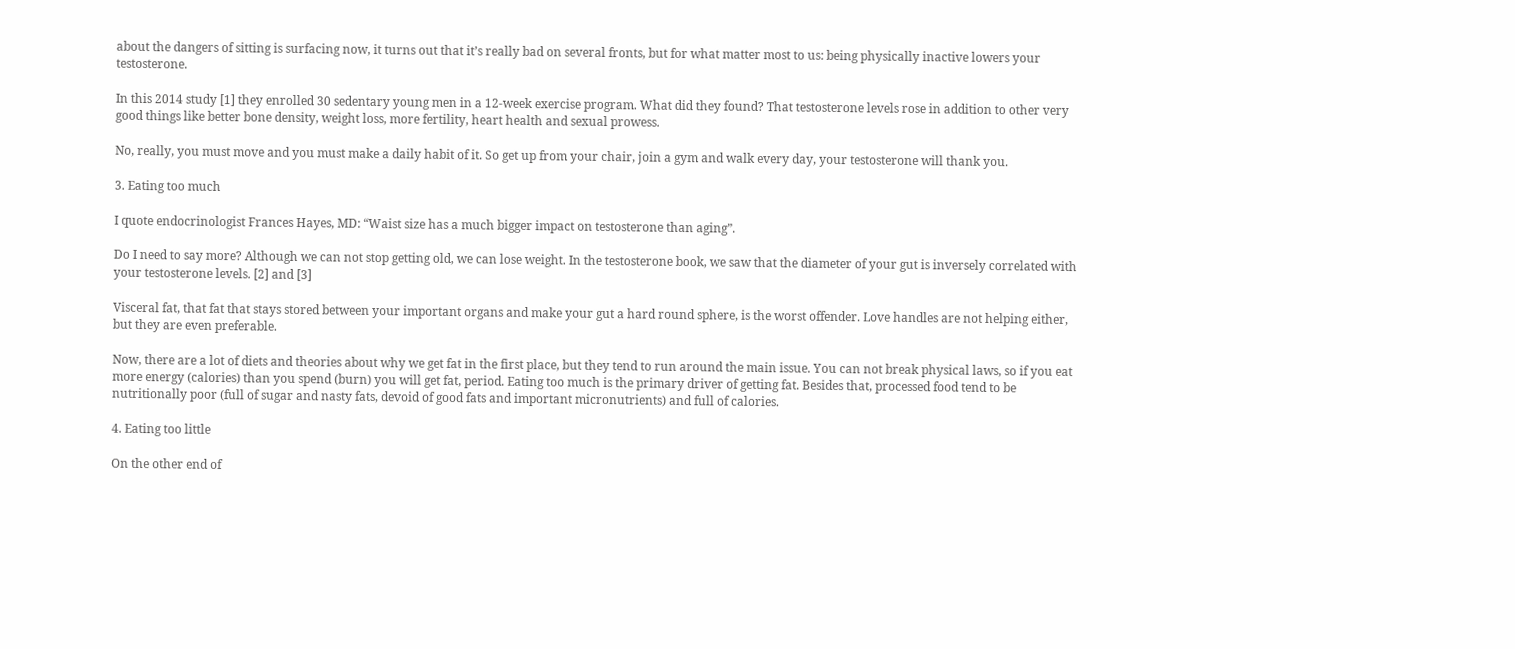about the dangers of sitting is surfacing now, it turns out that it’s really bad on several fronts, but for what matter most to us: being physically inactive lowers your testosterone.

In this 2014 study [1] they enrolled 30 sedentary young men in a 12-week exercise program. What did they found? That testosterone levels rose in addition to other very good things like better bone density, weight loss, more fertility, heart health and sexual prowess.

No, really, you must move and you must make a daily habit of it. So get up from your chair, join a gym and walk every day, your testosterone will thank you.

3. Eating too much

I quote endocrinologist Frances Hayes, MD: “Waist size has a much bigger impact on testosterone than aging”.

Do I need to say more? Although we can not stop getting old, we can lose weight. In the testosterone book, we saw that the diameter of your gut is inversely correlated with your testosterone levels. [2] and [3]

Visceral fat, that fat that stays stored between your important organs and make your gut a hard round sphere, is the worst offender. Love handles are not helping either, but they are even preferable.

Now, there are a lot of diets and theories about why we get fat in the first place, but they tend to run around the main issue. You can not break physical laws, so if you eat more energy (calories) than you spend (burn) you will get fat, period. Eating too much is the primary driver of getting fat. Besides that, processed food tend to be nutritionally poor (full of sugar and nasty fats, devoid of good fats and important micronutrients) and full of calories.

4. Eating too little

On the other end of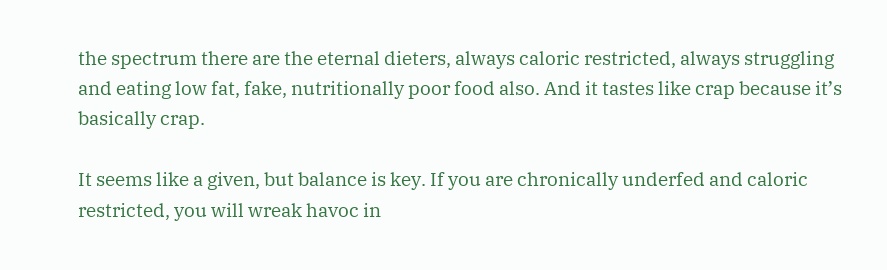the spectrum there are the eternal dieters, always caloric restricted, always struggling and eating low fat, fake, nutritionally poor food also. And it tastes like crap because it’s basically crap.

It seems like a given, but balance is key. If you are chronically underfed and caloric restricted, you will wreak havoc in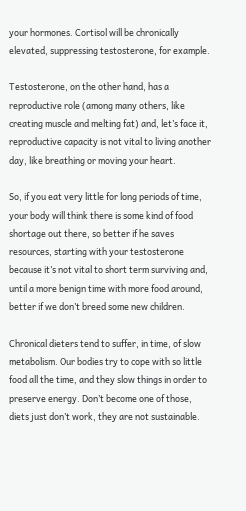your hormones. Cortisol will be chronically elevated, suppressing testosterone, for example.

Testosterone, on the other hand, has a reproductive role (among many others, like creating muscle and melting fat) and, let’s face it, reproductive capacity is not vital to living another day, like breathing or moving your heart.

So, if you eat very little for long periods of time, your body will think there is some kind of food shortage out there, so better if he saves resources, starting with your testosterone because it’s not vital to short term surviving and, until a more benign time with more food around, better if we don’t breed some new children.

Chronical dieters tend to suffer, in time, of slow metabolism. Our bodies try to cope with so little food all the time, and they slow things in order to preserve energy. Don’t become one of those, diets just don’t work, they are not sustainable.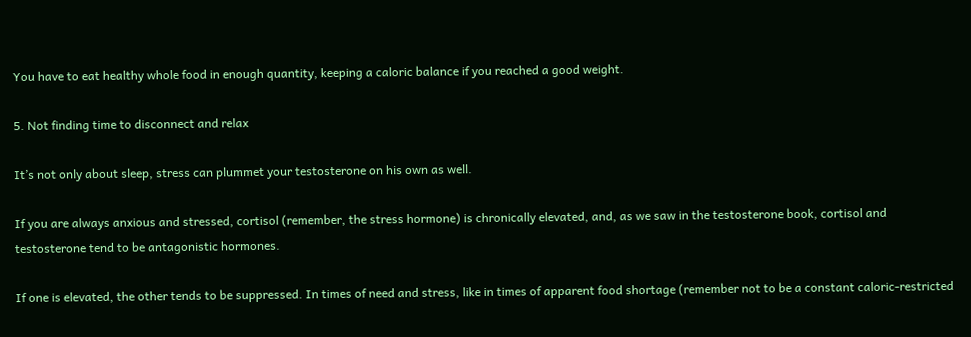You have to eat healthy whole food in enough quantity, keeping a caloric balance if you reached a good weight.

5. Not finding time to disconnect and relax

It’s not only about sleep, stress can plummet your testosterone on his own as well.

If you are always anxious and stressed, cortisol (remember, the stress hormone) is chronically elevated, and, as we saw in the testosterone book, cortisol and testosterone tend to be antagonistic hormones.

If one is elevated, the other tends to be suppressed. In times of need and stress, like in times of apparent food shortage (remember not to be a constant caloric-restricted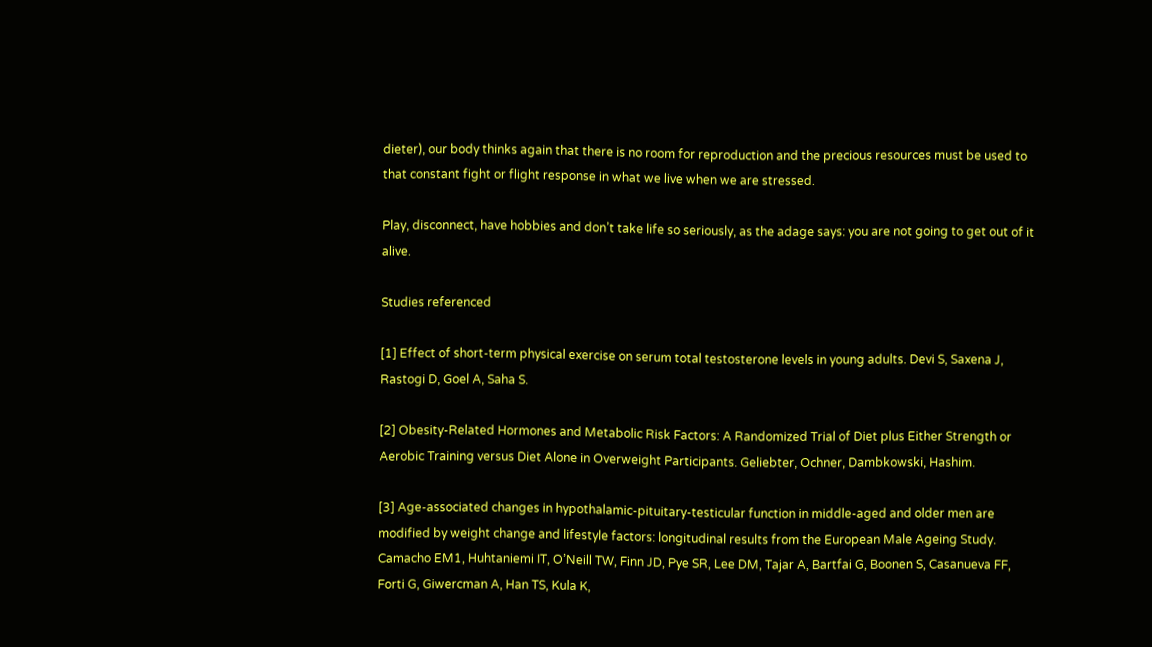dieter), our body thinks again that there is no room for reproduction and the precious resources must be used to that constant fight or flight response in what we live when we are stressed.

Play, disconnect, have hobbies and don’t take life so seriously, as the adage says: you are not going to get out of it alive.

Studies referenced

[1] Effect of short-term physical exercise on serum total testosterone levels in young adults. Devi S, Saxena J, Rastogi D, Goel A, Saha S.

[2] Obesity-Related Hormones and Metabolic Risk Factors: A Randomized Trial of Diet plus Either Strength or Aerobic Training versus Diet Alone in Overweight Participants. Geliebter, Ochner, Dambkowski, Hashim.

[3] Age-associated changes in hypothalamic-pituitary-testicular function in middle-aged and older men are modified by weight change and lifestyle factors: longitudinal results from the European Male Ageing Study. Camacho EM1, Huhtaniemi IT, O’Neill TW, Finn JD, Pye SR, Lee DM, Tajar A, Bartfai G, Boonen S, Casanueva FF, Forti G, Giwercman A, Han TS, Kula K,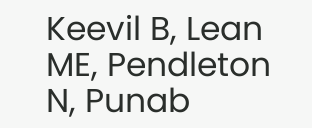Keevil B, Lean ME, Pendleton N, Punab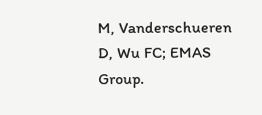M, Vanderschueren D, Wu FC; EMAS Group.